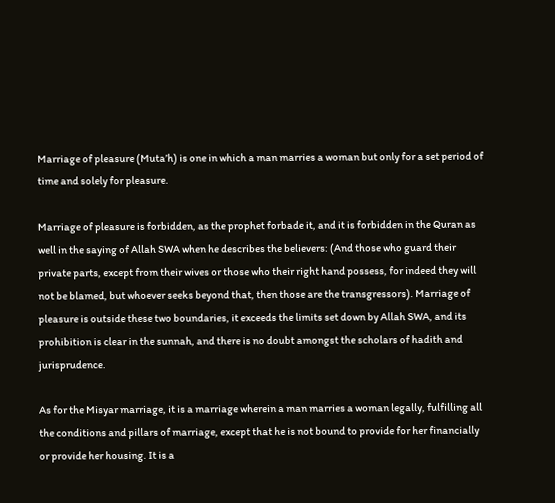Marriage of pleasure (Muta’h) is one in which a man marries a woman but only for a set period of time and solely for pleasure.

Marriage of pleasure is forbidden, as the prophet forbade it, and it is forbidden in the Quran as well in the saying of Allah SWA when he describes the believers: (And those who guard their private parts, except from their wives or those who their right hand possess, for indeed they will not be blamed, but whoever seeks beyond that, then those are the transgressors). Marriage of pleasure is outside these two boundaries, it exceeds the limits set down by Allah SWA, and its prohibition is clear in the sunnah, and there is no doubt amongst the scholars of hadith and jurisprudence.

As for the Misyar marriage, it is a marriage wherein a man marries a woman legally, fulfilling all the conditions and pillars of marriage, except that he is not bound to provide for her financially or provide her housing. It is a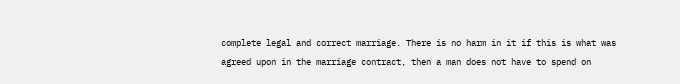complete legal and correct marriage. There is no harm in it if this is what was agreed upon in the marriage contract, then a man does not have to spend on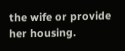the wife or provide her housing.